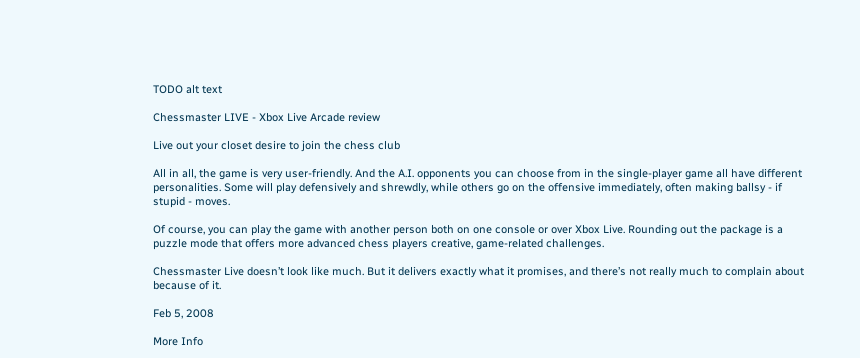TODO alt text

Chessmaster LIVE - Xbox Live Arcade review

Live out your closet desire to join the chess club

All in all, the game is very user-friendly. And the A.I. opponents you can choose from in the single-player game all have different personalities. Some will play defensively and shrewdly, while others go on the offensive immediately, often making ballsy - if stupid - moves.

Of course, you can play the game with another person both on one console or over Xbox Live. Rounding out the package is a puzzle mode that offers more advanced chess players creative, game-related challenges.

Chessmaster Live doesn’t look like much. But it delivers exactly what it promises, and there’s not really much to complain about because of it.

Feb 5, 2008

More Info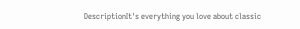DescriptionIt's everything you love about classic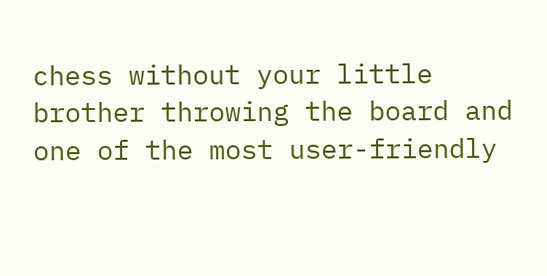chess without your little brother throwing the board and one of the most user-friendly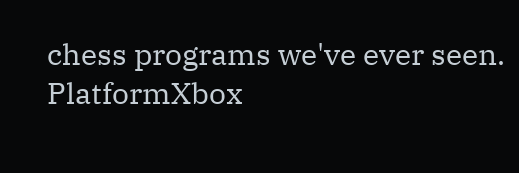chess programs we've ever seen.
PlatformXbox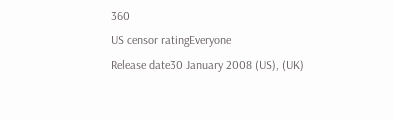360
US censor ratingEveryone
Release date30 January 2008 (US), (UK)